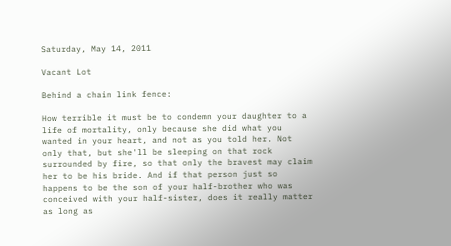Saturday, May 14, 2011

Vacant Lot

Behind a chain link fence:

How terrible it must be to condemn your daughter to a life of mortality, only because she did what you wanted in your heart, and not as you told her. Not only that, but she'll be sleeping on that rock surrounded by fire, so that only the bravest may claim her to be his bride. And if that person just so happens to be the son of your half-brother who was conceived with your half-sister, does it really matter as long as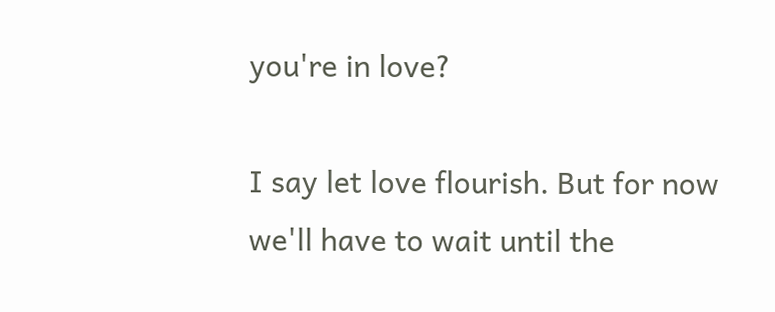you're in love?

I say let love flourish. But for now we'll have to wait until the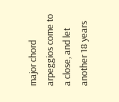major chord arpeggios come to a close, and let another 18 years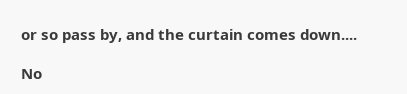or so pass by, and the curtain comes down....

No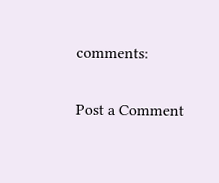comments:

Post a Comment